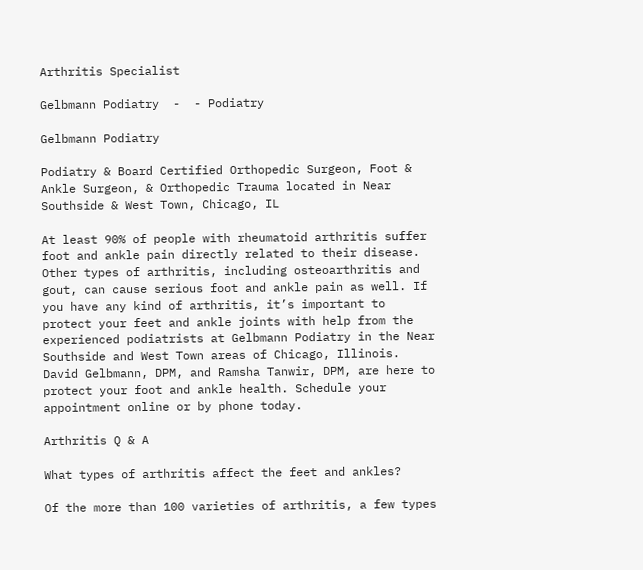Arthritis Specialist

Gelbmann Podiatry  -  - Podiatry

Gelbmann Podiatry

Podiatry & Board Certified Orthopedic Surgeon, Foot & Ankle Surgeon, & Orthopedic Trauma located in Near Southside & West Town, Chicago, IL

At least 90% of people with rheumatoid arthritis suffer foot and ankle pain directly related to their disease. Other types of arthritis, including osteoarthritis and gout, can cause serious foot and ankle pain as well. If you have any kind of arthritis, it’s important to protect your feet and ankle joints with help from the experienced podiatrists at Gelbmann Podiatry in the Near Southside and West Town areas of Chicago, Illinois. David Gelbmann, DPM, and Ramsha Tanwir, DPM, are here to protect your foot and ankle health. Schedule your appointment online or by phone today.

Arthritis Q & A

What types of arthritis affect the feet and ankles?

Of the more than 100 varieties of arthritis, a few types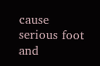cause serious foot and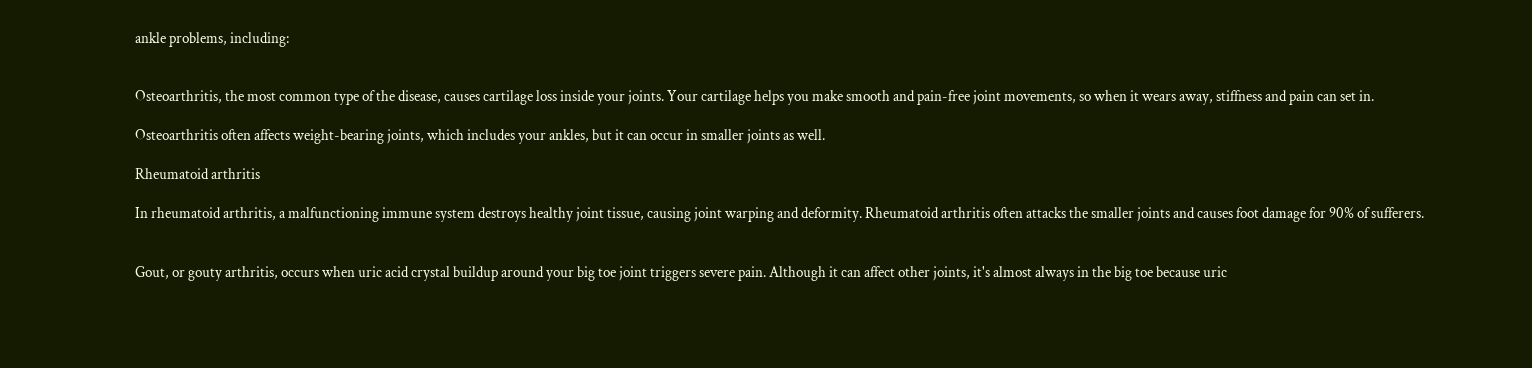ankle problems, including:


Osteoarthritis, the most common type of the disease, causes cartilage loss inside your joints. Your cartilage helps you make smooth and pain-free joint movements, so when it wears away, stiffness and pain can set in.

Osteoarthritis often affects weight-bearing joints, which includes your ankles, but it can occur in smaller joints as well.

Rheumatoid arthritis

In rheumatoid arthritis, a malfunctioning immune system destroys healthy joint tissue, causing joint warping and deformity. Rheumatoid arthritis often attacks the smaller joints and causes foot damage for 90% of sufferers.


Gout, or gouty arthritis, occurs when uric acid crystal buildup around your big toe joint triggers severe pain. Although it can affect other joints, it's almost always in the big toe because uric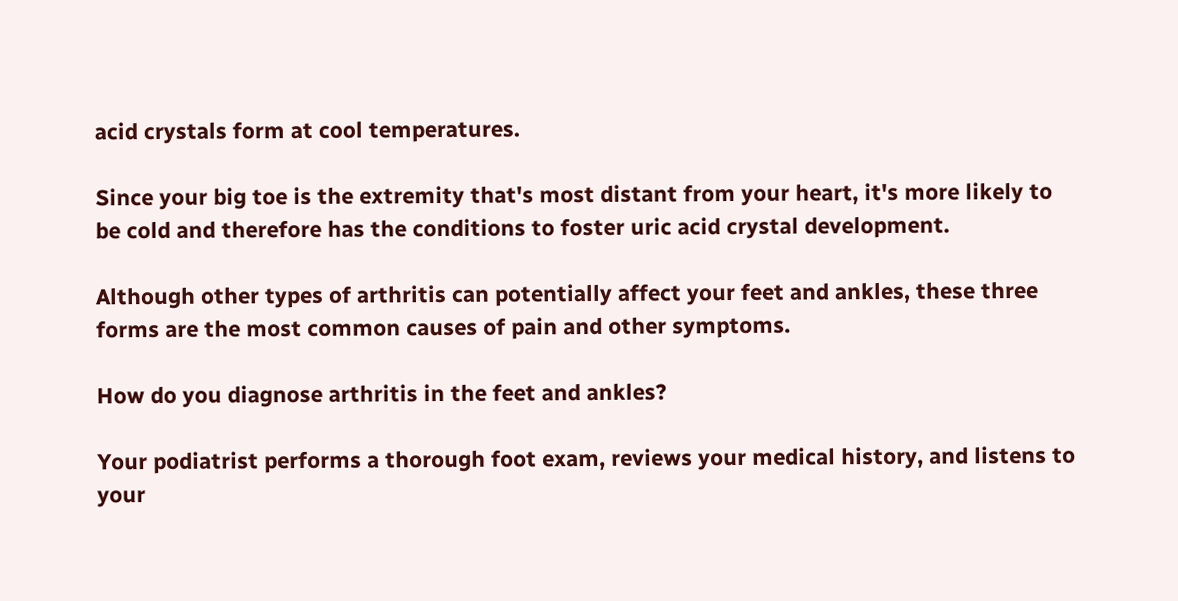acid crystals form at cool temperatures.

Since your big toe is the extremity that's most distant from your heart, it's more likely to be cold and therefore has the conditions to foster uric acid crystal development.

Although other types of arthritis can potentially affect your feet and ankles, these three forms are the most common causes of pain and other symptoms.

How do you diagnose arthritis in the feet and ankles?

Your podiatrist performs a thorough foot exam, reviews your medical history, and listens to your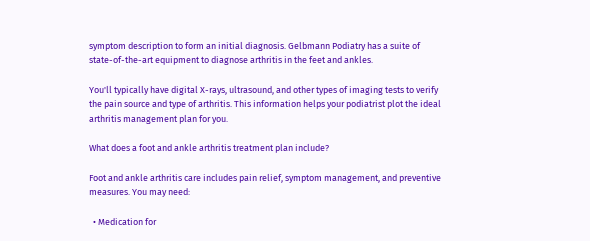symptom description to form an initial diagnosis. Gelbmann Podiatry has a suite of state-of-the-art equipment to diagnose arthritis in the feet and ankles.

You'll typically have digital X-rays, ultrasound, and other types of imaging tests to verify the pain source and type of arthritis. This information helps your podiatrist plot the ideal arthritis management plan for you.

What does a foot and ankle arthritis treatment plan include?

Foot and ankle arthritis care includes pain relief, symptom management, and preventive measures. You may need:

  • Medication for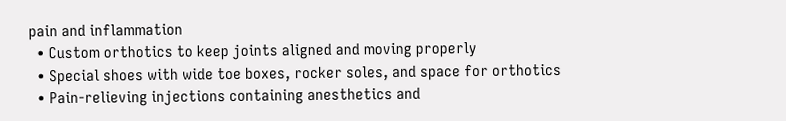pain and inflammation
  • Custom orthotics to keep joints aligned and moving properly
  • Special shoes with wide toe boxes, rocker soles, and space for orthotics
  • Pain-relieving injections containing anesthetics and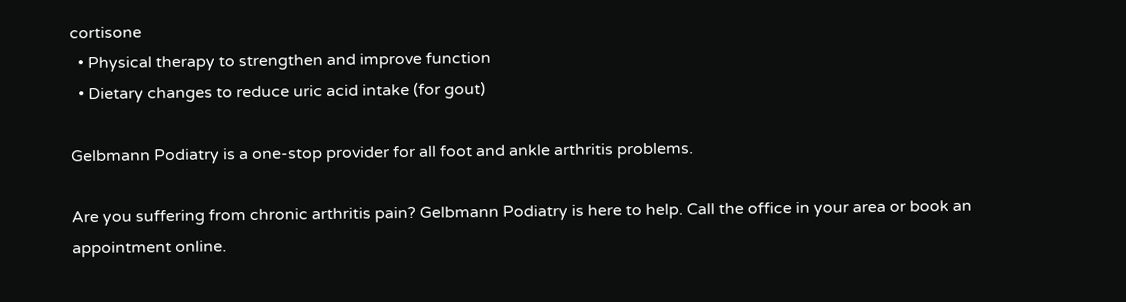cortisone
  • Physical therapy to strengthen and improve function
  • Dietary changes to reduce uric acid intake (for gout)

Gelbmann Podiatry is a one-stop provider for all foot and ankle arthritis problems.

Are you suffering from chronic arthritis pain? Gelbmann Podiatry is here to help. Call the office in your area or book an appointment online.